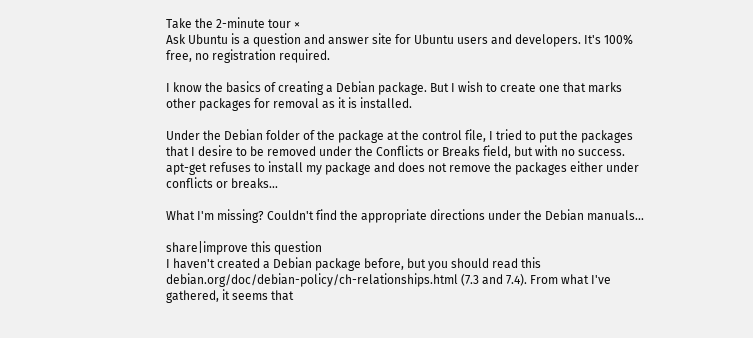Take the 2-minute tour ×
Ask Ubuntu is a question and answer site for Ubuntu users and developers. It's 100% free, no registration required.

I know the basics of creating a Debian package. But I wish to create one that marks other packages for removal as it is installed.

Under the Debian folder of the package at the control file, I tried to put the packages that I desire to be removed under the Conflicts or Breaks field, but with no success. apt-get refuses to install my package and does not remove the packages either under conflicts or breaks...

What I'm missing? Couldn't find the appropriate directions under the Debian manuals...

share|improve this question
I haven't created a Debian package before, but you should read this debian.org/doc/debian-policy/ch-relationships.html (7.3 and 7.4). From what I've gathered, it seems that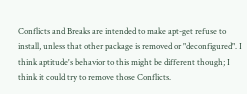Conflicts and Breaks are intended to make apt-get refuse to install, unless that other package is removed or "deconfigured". I think aptitude's behavior to this might be different though; I think it could try to remove those Conflicts.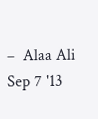–  Alaa Ali Sep 7 '13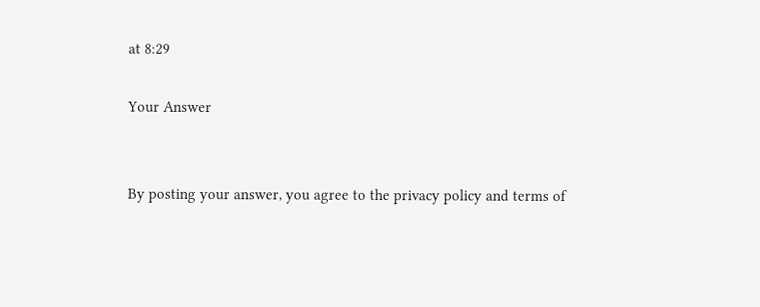at 8:29

Your Answer


By posting your answer, you agree to the privacy policy and terms of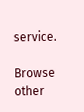service.

Browse other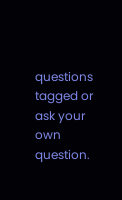questions tagged or ask your own question.